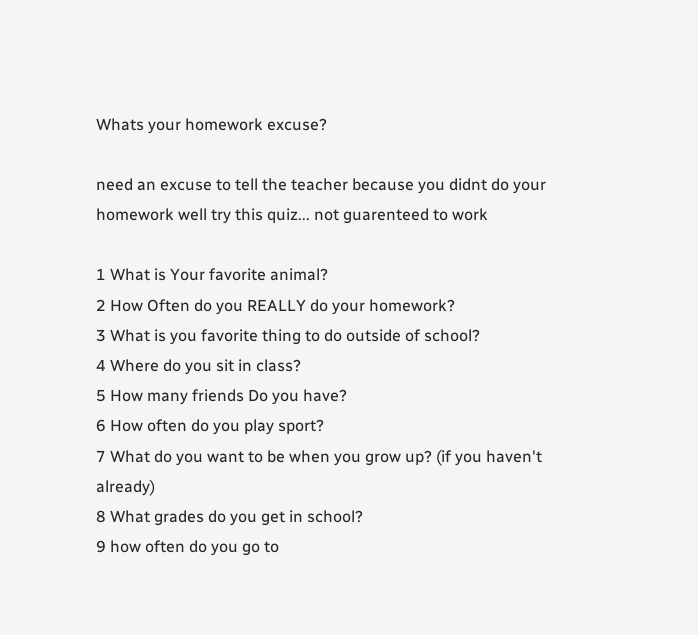Whats your homework excuse?

need an excuse to tell the teacher because you didnt do your homework well try this quiz... not guarenteed to work

1 What is Your favorite animal?
2 How Often do you REALLY do your homework?
3 What is you favorite thing to do outside of school?
4 Where do you sit in class?
5 How many friends Do you have?
6 How often do you play sport?
7 What do you want to be when you grow up? (if you haven't already)
8 What grades do you get in school?
9 how often do you go to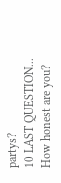partys?
10 LAST QUESTION... How honest are you?